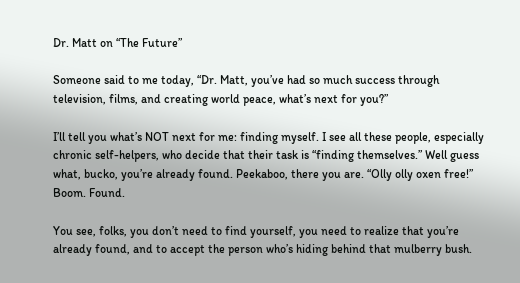Dr. Matt on “The Future”

Someone said to me today, “Dr. Matt, you’ve had so much success through television, films, and creating world peace, what’s next for you?”

I’ll tell you what’s NOT next for me: finding myself. I see all these people, especially chronic self-helpers, who decide that their task is “finding themselves.” Well guess what, bucko, you’re already found. Peekaboo, there you are. “Olly olly oxen free!” Boom. Found.

You see, folks, you don’t need to find yourself, you need to realize that you’re already found, and to accept the person who’s hiding behind that mulberry bush.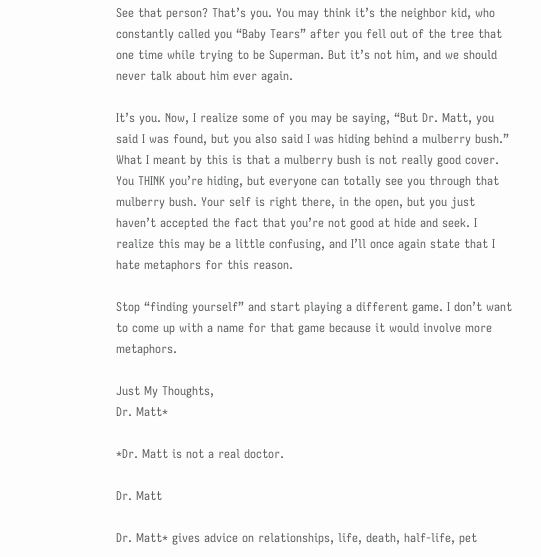See that person? That’s you. You may think it’s the neighbor kid, who constantly called you “Baby Tears” after you fell out of the tree that one time while trying to be Superman. But it’s not him, and we should never talk about him ever again.

It’s you. Now, I realize some of you may be saying, “But Dr. Matt, you said I was found, but you also said I was hiding behind a mulberry bush.” What I meant by this is that a mulberry bush is not really good cover. You THINK you’re hiding, but everyone can totally see you through that mulberry bush. Your self is right there, in the open, but you just haven’t accepted the fact that you’re not good at hide and seek. I realize this may be a little confusing, and I’ll once again state that I hate metaphors for this reason.

Stop “finding yourself” and start playing a different game. I don’t want to come up with a name for that game because it would involve more metaphors.

Just My Thoughts,
Dr. Matt*

*Dr. Matt is not a real doctor.

Dr. Matt

Dr. Matt* gives advice on relationships, life, death, half-life, pet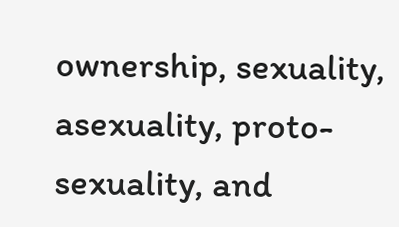ownership, sexuality, asexuality, proto-sexuality, and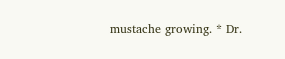mustache growing. * Dr.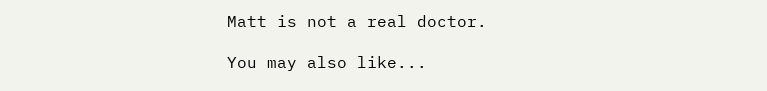Matt is not a real doctor.

You may also like...